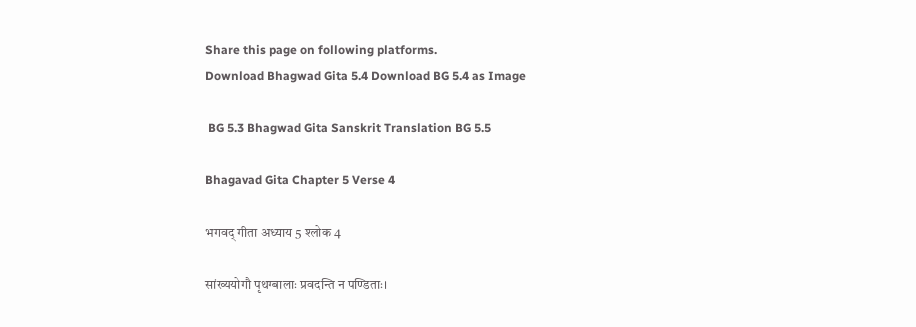Share this page on following platforms.
Download Bhagwad Gita 5.4 Download BG 5.4 as Image

 BG 5.3 Bhagwad Gita Sanskrit Translation BG 5.5

Bhagavad Gita Chapter 5 Verse 4

भगवद् गीता अध्याय 5 श्लोक 4

सांख्ययोगौ पृथग्बालाः प्रवदन्ति न पण्डिताः।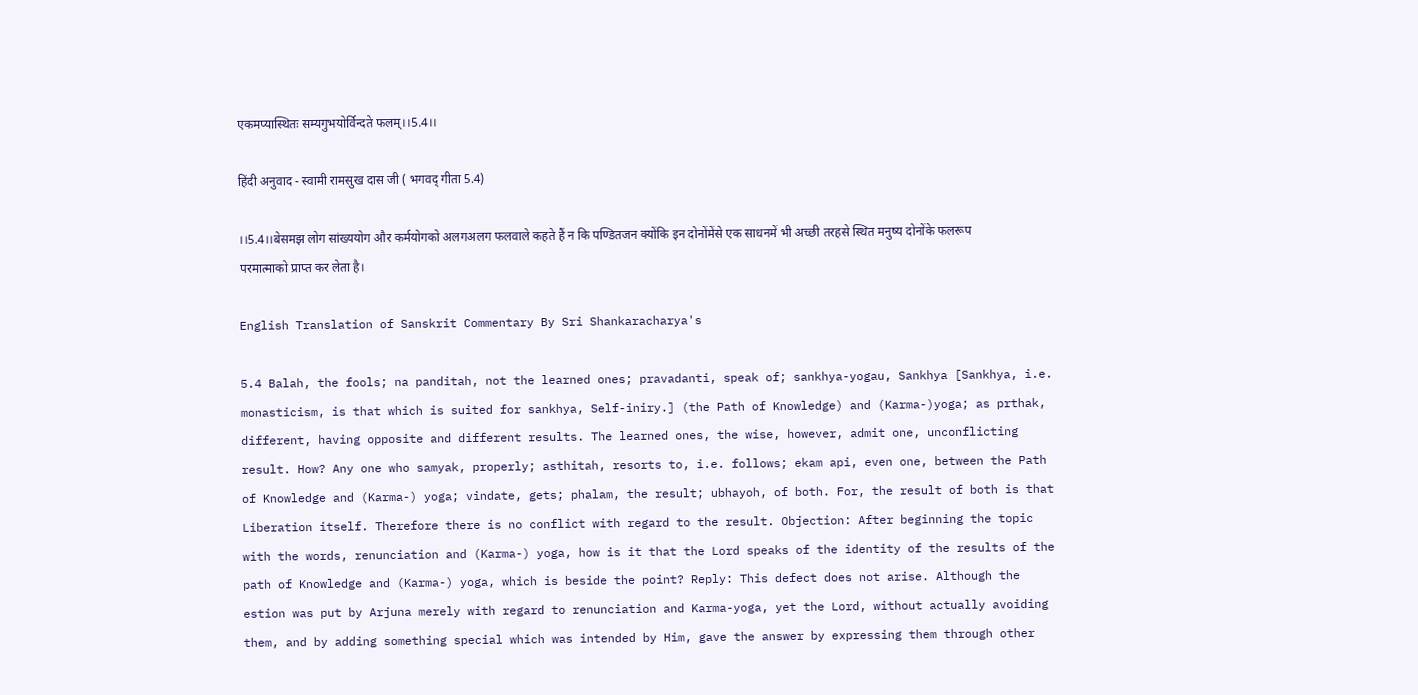एकमप्यास्थितः सम्यगुभयोर्विन्दते फलम्।।5.4।।

हिंदी अनुवाद - स्वामी रामसुख दास जी ( भगवद् गीता 5.4)

।।5.4।।बेसमझ लोग सांख्ययोग और कर्मयोगको अलगअलग फलवाले कहते हैं न कि पण्डितजन क्योंकि इन दोनोंमेंसे एक साधनमें भी अच्छी तरहसे स्थित मनुष्य दोनोंके फलरूप परमात्माको प्राप्त कर लेता है।

English Translation of Sanskrit Commentary By Sri Shankaracharya's

5.4 Balah, the fools; na panditah, not the learned ones; pravadanti, speak of; sankhya-yogau, Sankhya [Sankhya, i.e. monasticism, is that which is suited for sankhya, Self-iniry.] (the Path of Knowledge) and (Karma-)yoga; as prthak, different, having opposite and different results. The learned ones, the wise, however, admit one, unconflicting result. How? Any one who samyak, properly; asthitah, resorts to, i.e. follows; ekam api, even one, between the Path of Knowledge and (Karma-) yoga; vindate, gets; phalam, the result; ubhayoh, of both. For, the result of both is that Liberation itself. Therefore there is no conflict with regard to the result. Objection: After beginning the topic with the words, renunciation and (Karma-) yoga, how is it that the Lord speaks of the identity of the results of the path of Knowledge and (Karma-) yoga, which is beside the point? Reply: This defect does not arise. Although the estion was put by Arjuna merely with regard to renunciation and Karma-yoga, yet the Lord, without actually avoiding them, and by adding something special which was intended by Him, gave the answer by expressing them through other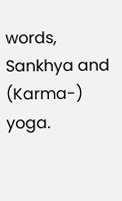words, Sankhya and (Karma-) yoga.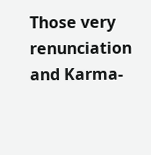Those very renunciation and Karma-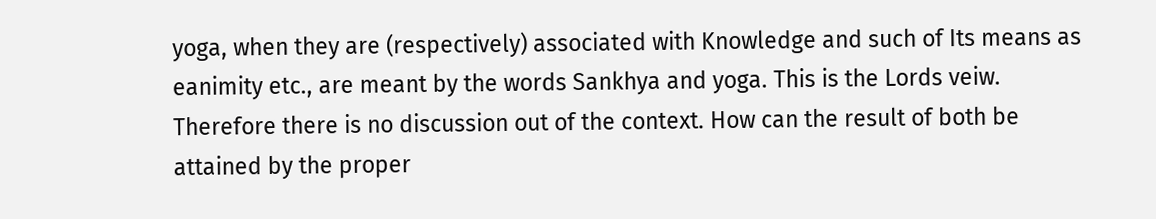yoga, when they are (respectively) associated with Knowledge and such of Its means as eanimity etc., are meant by the words Sankhya and yoga. This is the Lords veiw. Therefore there is no discussion out of the context. How can the result of both be attained by the proper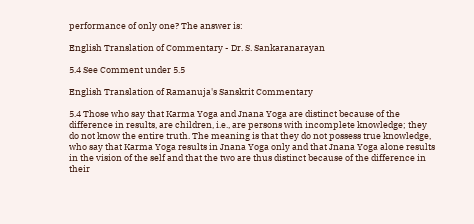performance of only one? The answer is:

English Translation of Commentary - Dr. S. Sankaranarayan

5.4 See Comment under 5.5

English Translation of Ramanuja's Sanskrit Commentary

5.4 Those who say that Karma Yoga and Jnana Yoga are distinct because of the difference in results, are children, i.e., are persons with incomplete knowledge; they do not know the entire truth. The meaning is that they do not possess true knowledge, who say that Karma Yoga results in Jnana Yoga only and that Jnana Yoga alone results in the vision of the self and that the two are thus distinct because of the difference in their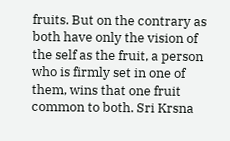fruits. But on the contrary as both have only the vision of the self as the fruit, a person who is firmly set in one of them, wins that one fruit common to both. Sri Krsna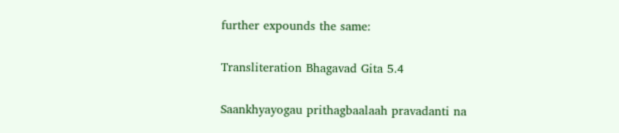further expounds the same:

Transliteration Bhagavad Gita 5.4

Saankhyayogau prithagbaalaah pravadanti na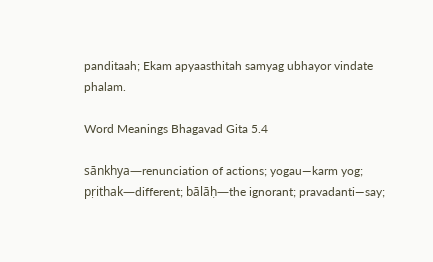panditaah; Ekam apyaasthitah samyag ubhayor vindate phalam.

Word Meanings Bhagavad Gita 5.4

sānkhya—renunciation of actions; yogau—karm yog; pṛithak—different; bālāḥ—the ignorant; pravadanti—say;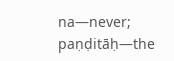na—never; paṇḍitāḥ—the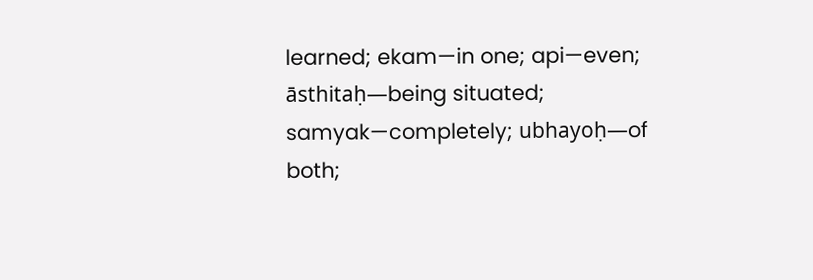learned; ekam—in one; api—even; āsthitaḥ—being situated; samyak—completely; ubhayoḥ—of both;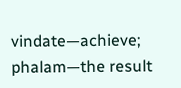vindate—achieve; phalam—the result